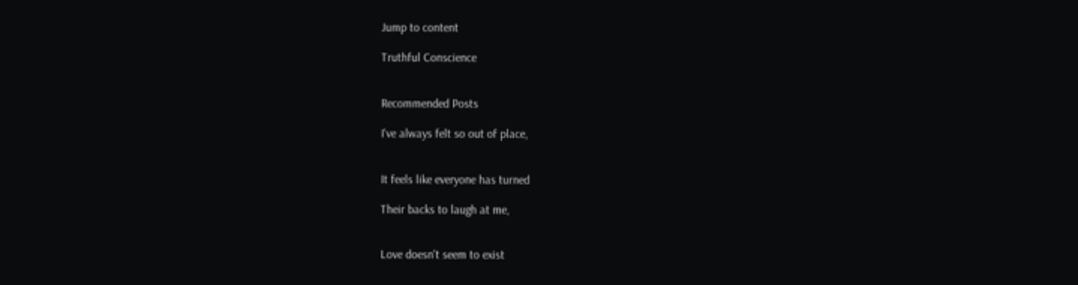Jump to content

Truthful Conscience


Recommended Posts

I've always felt so out of place,


It feels like everyone has turned

Their backs to laugh at me,


Love doesn't seem to exist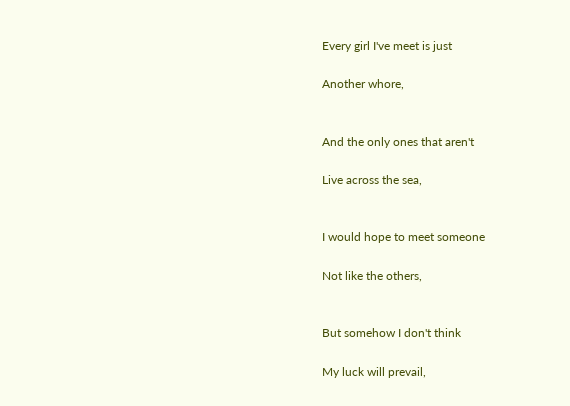Every girl I've meet is just

Another whore,


And the only ones that aren't

Live across the sea,


I would hope to meet someone

Not like the others,


But somehow I don't think

My luck will prevail,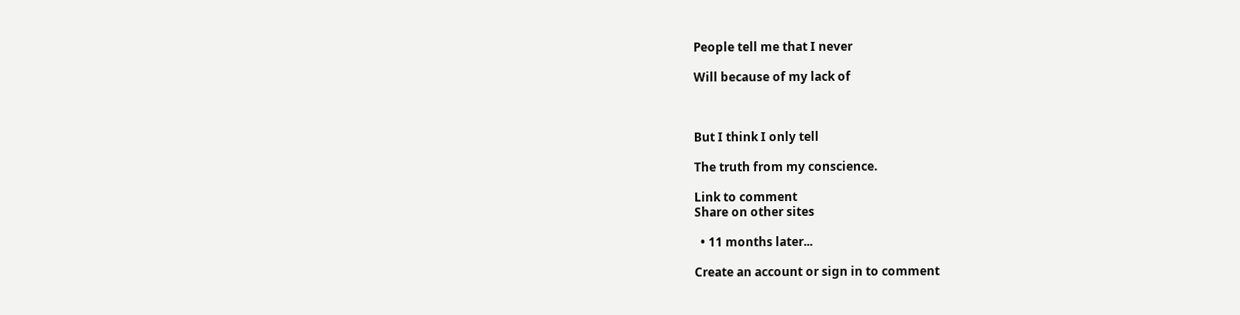People tell me that I never

Will because of my lack of



But I think I only tell

The truth from my conscience.

Link to comment
Share on other sites

  • 11 months later...

Create an account or sign in to comment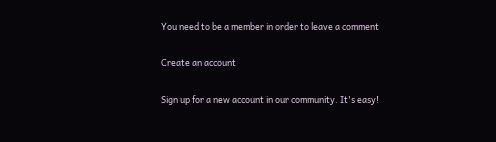You need to be a member in order to leave a comment

Create an account

Sign up for a new account in our community. It's easy!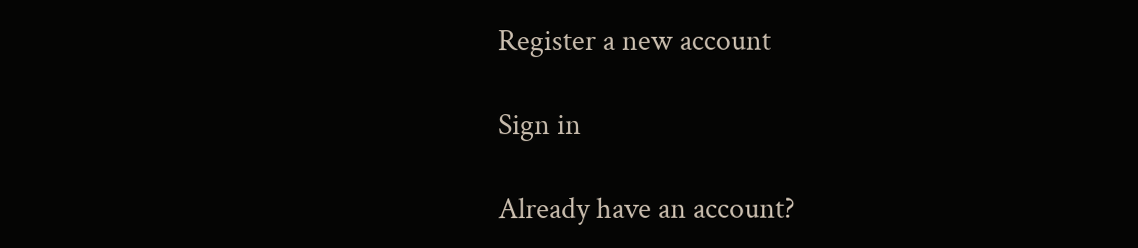Register a new account

Sign in

Already have an account?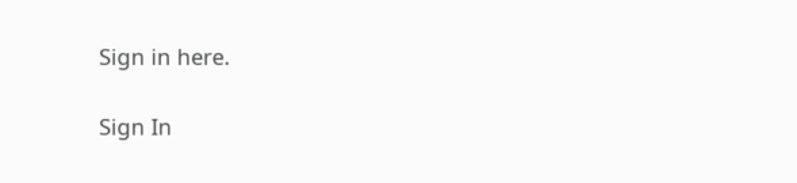Sign in here.

Sign In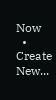Now
  • Create New...